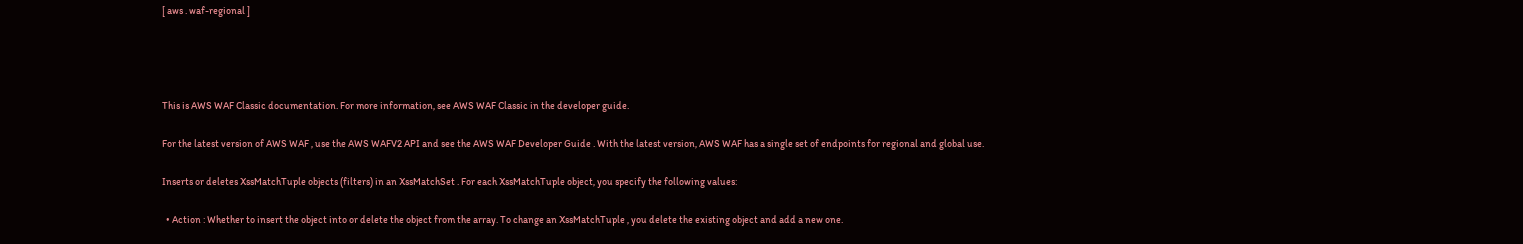[ aws . waf-regional ]




This is AWS WAF Classic documentation. For more information, see AWS WAF Classic in the developer guide.

For the latest version of AWS WAF , use the AWS WAFV2 API and see the AWS WAF Developer Guide . With the latest version, AWS WAF has a single set of endpoints for regional and global use.

Inserts or deletes XssMatchTuple objects (filters) in an XssMatchSet . For each XssMatchTuple object, you specify the following values:

  • Action : Whether to insert the object into or delete the object from the array. To change an XssMatchTuple , you delete the existing object and add a new one.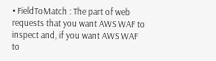• FieldToMatch : The part of web requests that you want AWS WAF to inspect and, if you want AWS WAF to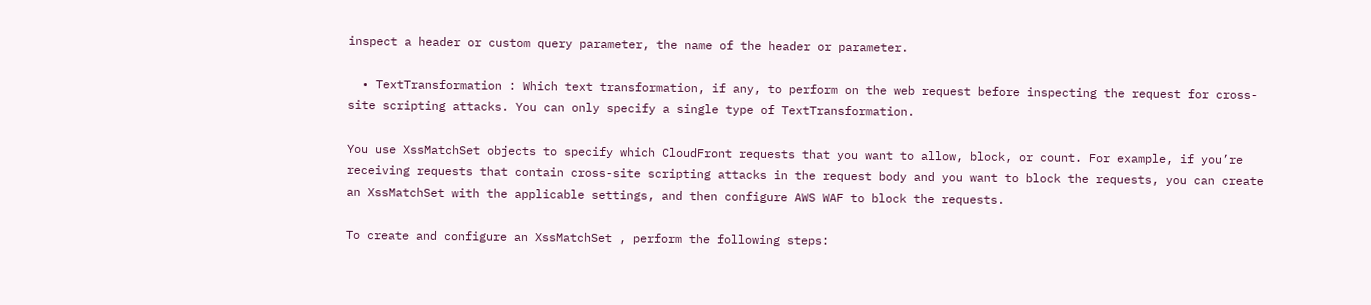inspect a header or custom query parameter, the name of the header or parameter.

  • TextTransformation : Which text transformation, if any, to perform on the web request before inspecting the request for cross-site scripting attacks. You can only specify a single type of TextTransformation.

You use XssMatchSet objects to specify which CloudFront requests that you want to allow, block, or count. For example, if you’re receiving requests that contain cross-site scripting attacks in the request body and you want to block the requests, you can create an XssMatchSet with the applicable settings, and then configure AWS WAF to block the requests.

To create and configure an XssMatchSet , perform the following steps: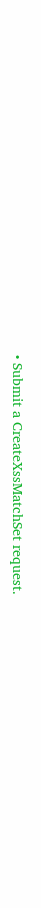• Submit a CreateXssMatchSet request.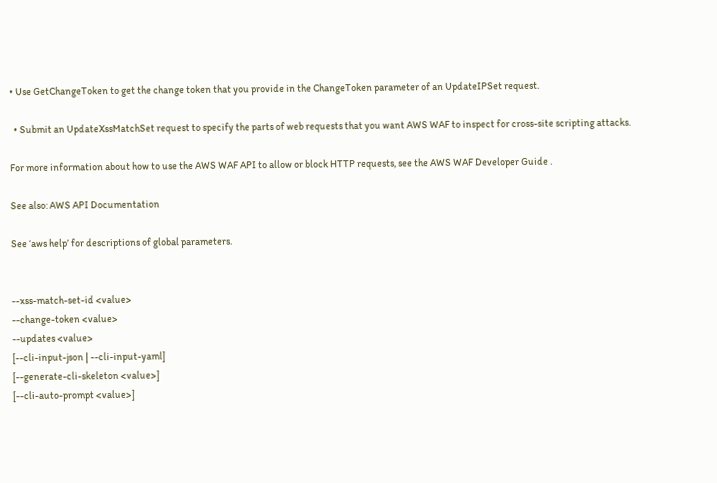• Use GetChangeToken to get the change token that you provide in the ChangeToken parameter of an UpdateIPSet request.

  • Submit an UpdateXssMatchSet request to specify the parts of web requests that you want AWS WAF to inspect for cross-site scripting attacks.

For more information about how to use the AWS WAF API to allow or block HTTP requests, see the AWS WAF Developer Guide .

See also: AWS API Documentation

See ‘aws help’ for descriptions of global parameters.


--xss-match-set-id <value>
--change-token <value>
--updates <value>
[--cli-input-json | --cli-input-yaml]
[--generate-cli-skeleton <value>]
[--cli-auto-prompt <value>]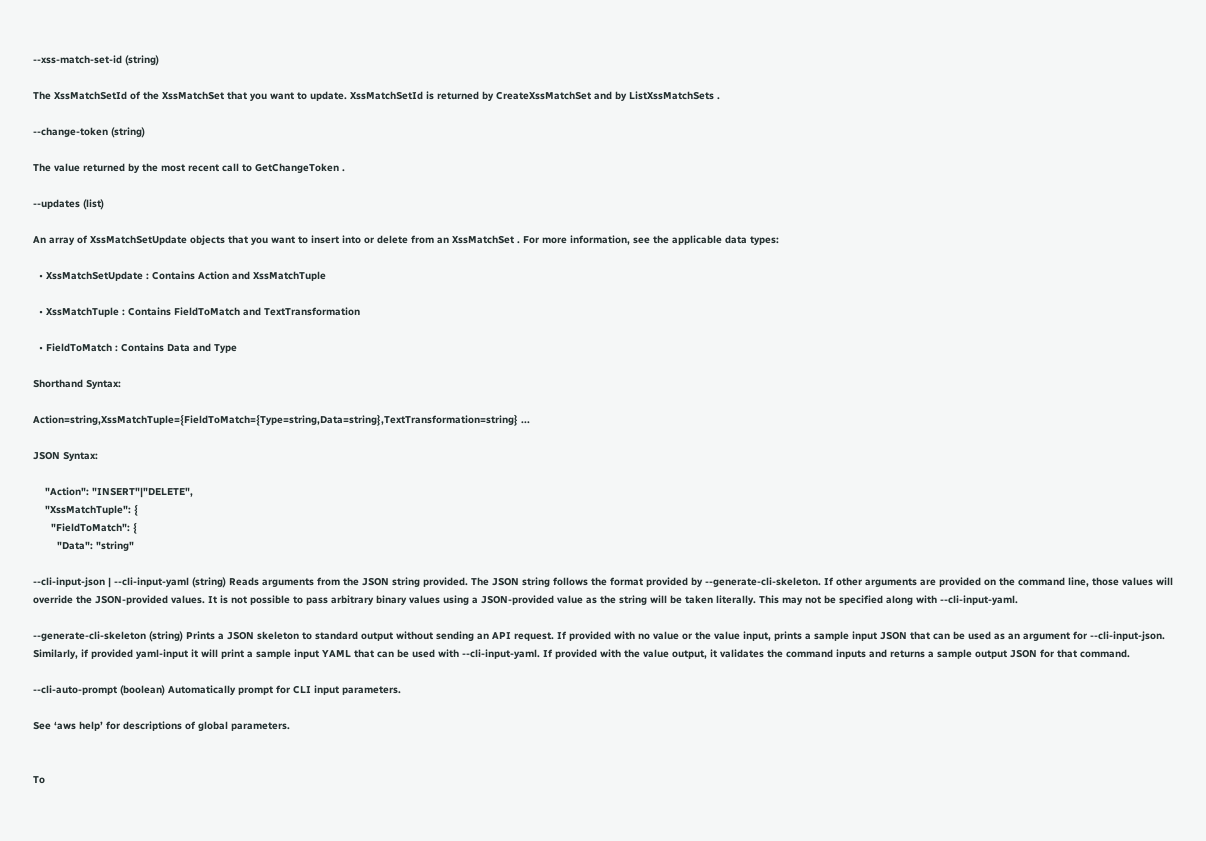--xss-match-set-id (string)

The XssMatchSetId of the XssMatchSet that you want to update. XssMatchSetId is returned by CreateXssMatchSet and by ListXssMatchSets .

--change-token (string)

The value returned by the most recent call to GetChangeToken .

--updates (list)

An array of XssMatchSetUpdate objects that you want to insert into or delete from an XssMatchSet . For more information, see the applicable data types:

  • XssMatchSetUpdate : Contains Action and XssMatchTuple

  • XssMatchTuple : Contains FieldToMatch and TextTransformation

  • FieldToMatch : Contains Data and Type

Shorthand Syntax:

Action=string,XssMatchTuple={FieldToMatch={Type=string,Data=string},TextTransformation=string} ...

JSON Syntax:

    "Action": "INSERT"|"DELETE",
    "XssMatchTuple": {
      "FieldToMatch": {
        "Data": "string"

--cli-input-json | --cli-input-yaml (string) Reads arguments from the JSON string provided. The JSON string follows the format provided by --generate-cli-skeleton. If other arguments are provided on the command line, those values will override the JSON-provided values. It is not possible to pass arbitrary binary values using a JSON-provided value as the string will be taken literally. This may not be specified along with --cli-input-yaml.

--generate-cli-skeleton (string) Prints a JSON skeleton to standard output without sending an API request. If provided with no value or the value input, prints a sample input JSON that can be used as an argument for --cli-input-json. Similarly, if provided yaml-input it will print a sample input YAML that can be used with --cli-input-yaml. If provided with the value output, it validates the command inputs and returns a sample output JSON for that command.

--cli-auto-prompt (boolean) Automatically prompt for CLI input parameters.

See ‘aws help’ for descriptions of global parameters.


To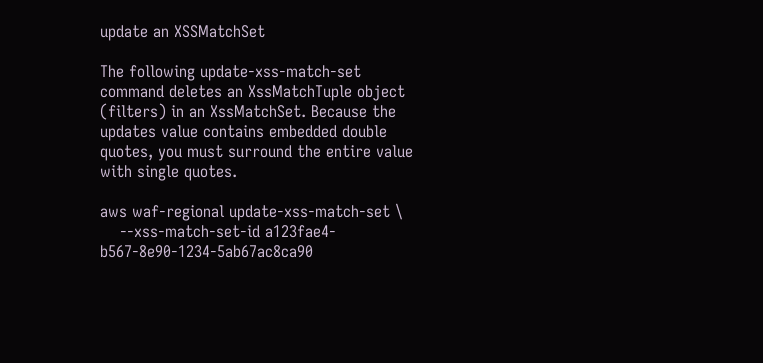update an XSSMatchSet

The following update-xss-match-set command deletes an XssMatchTuple object (filters) in an XssMatchSet. Because the updates value contains embedded double quotes, you must surround the entire value with single quotes.

aws waf-regional update-xss-match-set \
    --xss-match-set-id a123fae4-b567-8e90-1234-5ab67ac8ca90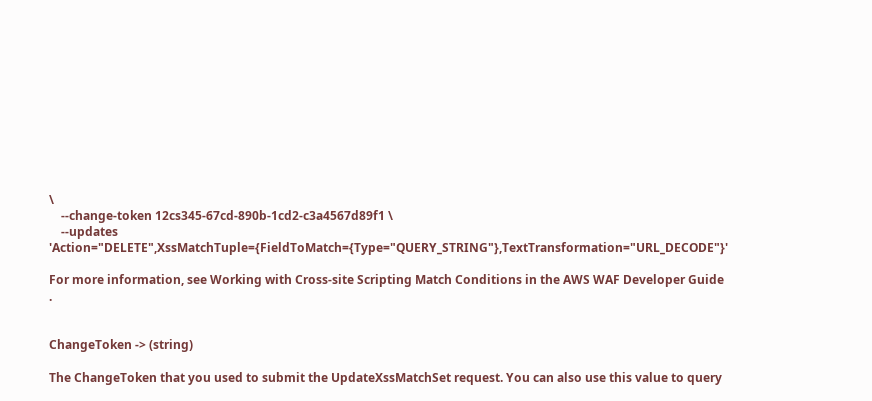\
    --change-token 12cs345-67cd-890b-1cd2-c3a4567d89f1 \
    --updates 'Action="DELETE",XssMatchTuple={FieldToMatch={Type="QUERY_STRING"},TextTransformation="URL_DECODE"}'

For more information, see Working with Cross-site Scripting Match Conditions in the AWS WAF Developer Guide .


ChangeToken -> (string)

The ChangeToken that you used to submit the UpdateXssMatchSet request. You can also use this value to query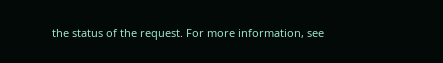the status of the request. For more information, see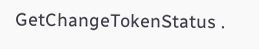GetChangeTokenStatus .